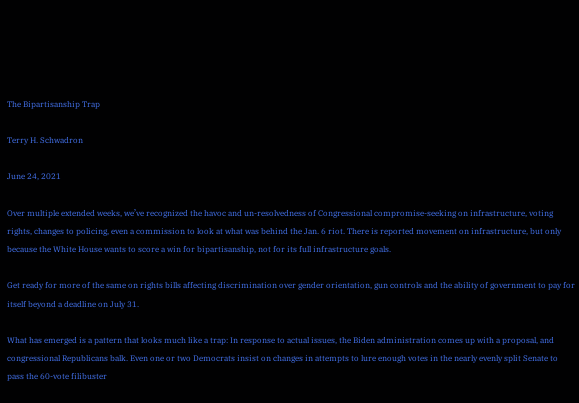The Bipartisanship Trap

Terry H. Schwadron

June 24, 2021

Over multiple extended weeks, we’ve recognized the havoc and un-resolvedness of Congressional compromise-seeking on infrastructure, voting rights, changes to policing, even a commission to look at what was behind the Jan. 6 riot. There is reported movement on infrastructure, but only because the White House wants to score a win for bipartisanship, not for its full infrastructure goals.

Get ready for more of the same on rights bills affecting discrimination over gender orientation, gun controls and the ability of government to pay for itself beyond a deadline on July 31.

What has emerged is a pattern that looks much like a trap: In response to actual issues, the Biden administration comes up with a proposal, and congressional Republicans balk. Even one or two Democrats insist on changes in attempts to lure enough votes in the nearly evenly split Senate to pass the 60-vote filibuster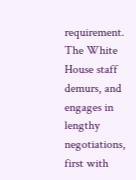requirement. The White House staff demurs, and engages in lengthy negotiations, first with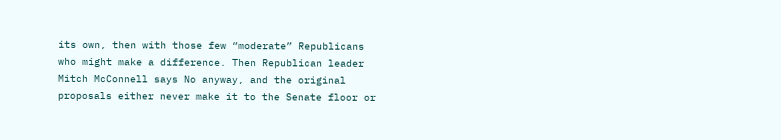its own, then with those few “moderate” Republicans who might make a difference. Then Republican leader Mitch McConnell says No anyway, and the original proposals either never make it to the Senate floor or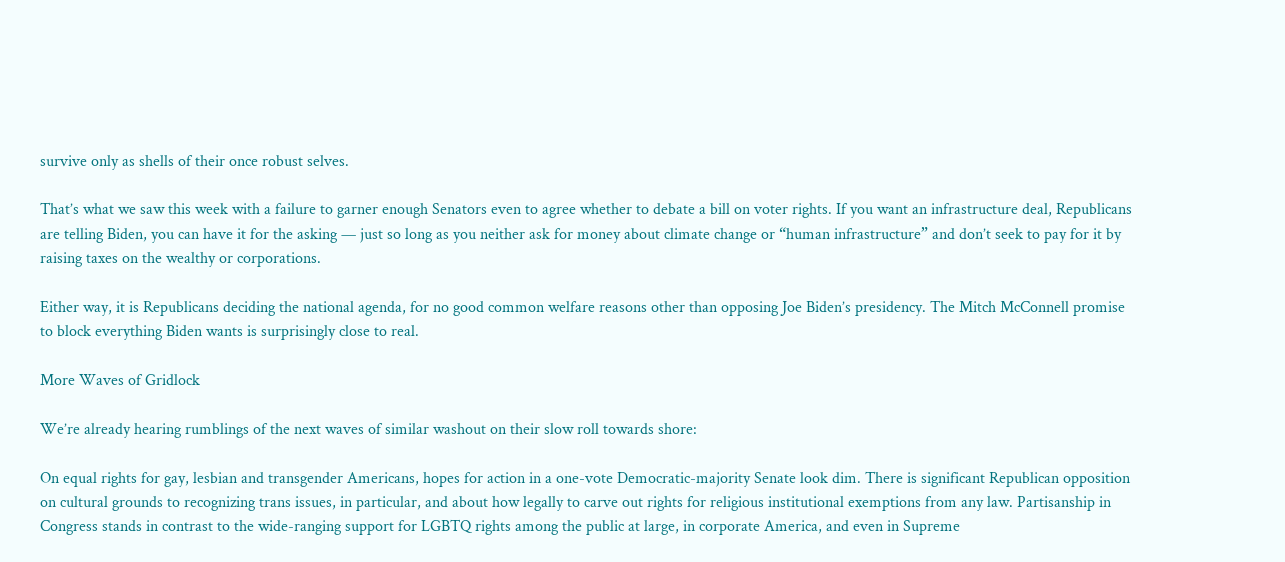survive only as shells of their once robust selves.

That’s what we saw this week with a failure to garner enough Senators even to agree whether to debate a bill on voter rights. If you want an infrastructure deal, Republicans are telling Biden, you can have it for the asking — just so long as you neither ask for money about climate change or “human infrastructure” and don’t seek to pay for it by raising taxes on the wealthy or corporations.

Either way, it is Republicans deciding the national agenda, for no good common welfare reasons other than opposing Joe Biden’s presidency. The Mitch McConnell promise to block everything Biden wants is surprisingly close to real.

More Waves of Gridlock

We’re already hearing rumblings of the next waves of similar washout on their slow roll towards shore:

On equal rights for gay, lesbian and transgender Americans, hopes for action in a one-vote Democratic-majority Senate look dim. There is significant Republican opposition on cultural grounds to recognizing trans issues, in particular, and about how legally to carve out rights for religious institutional exemptions from any law. Partisanship in Congress stands in contrast to the wide-ranging support for LGBTQ rights among the public at large, in corporate America, and even in Supreme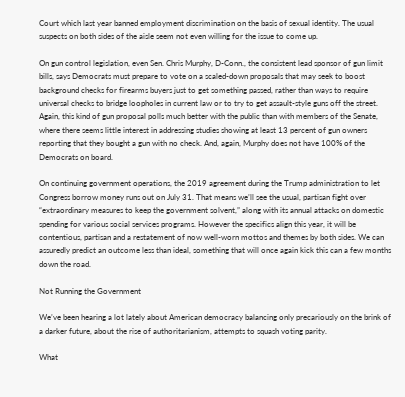Court which last year banned employment discrimination on the basis of sexual identity. The usual suspects on both sides of the aisle seem not even willing for the issue to come up.

On gun control legislation, even Sen. Chris Murphy, D-Conn., the consistent lead sponsor of gun limit bills, says Democrats must prepare to vote on a scaled-down proposals that may seek to boost background checks for firearms buyers just to get something passed, rather than ways to require universal checks to bridge loopholes in current law or to try to get assault-style guns off the street. Again, this kind of gun proposal polls much better with the public than with members of the Senate, where there seems little interest in addressing studies showing at least 13 percent of gun owners reporting that they bought a gun with no check. And, again, Murphy does not have 100% of the Democrats on board.

On continuing government operations, the 2019 agreement during the Trump administration to let Congress borrow money runs out on July 31. That means we’ll see the usual, partisan fight over “extraordinary measures to keep the government solvent,” along with its annual attacks on domestic spending for various social services programs. However the specifics align this year, it will be contentious, partisan and a restatement of now well-worn mottos and themes by both sides. We can assuredly predict an outcome less than ideal, something that will once again kick this can a few months down the road.

Not Running the Government

We’ve been hearing a lot lately about American democracy balancing only precariously on the brink of a darker future, about the rise of authoritarianism, attempts to squash voting parity.

What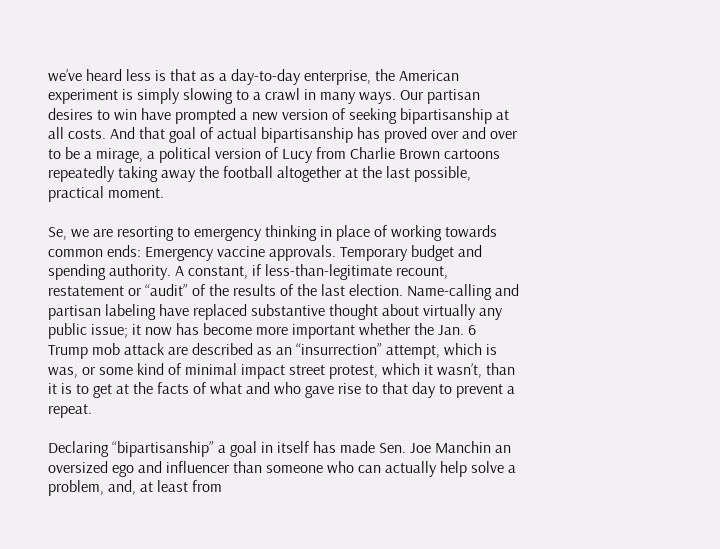we’ve heard less is that as a day-to-day enterprise, the American experiment is simply slowing to a crawl in many ways. Our partisan desires to win have prompted a new version of seeking bipartisanship at all costs. And that goal of actual bipartisanship has proved over and over to be a mirage, a political version of Lucy from Charlie Brown cartoons repeatedly taking away the football altogether at the last possible, practical moment.

Se, we are resorting to emergency thinking in place of working towards common ends: Emergency vaccine approvals. Temporary budget and spending authority. A constant, if less-than-legitimate recount, restatement or “audit” of the results of the last election. Name-calling and partisan labeling have replaced substantive thought about virtually any public issue; it now has become more important whether the Jan. 6 Trump mob attack are described as an “insurrection” attempt, which is was, or some kind of minimal impact street protest, which it wasn’t, than it is to get at the facts of what and who gave rise to that day to prevent a repeat.

Declaring “bipartisanship” a goal in itself has made Sen. Joe Manchin an oversized ego and influencer than someone who can actually help solve a problem, and, at least from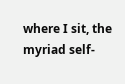where I sit, the myriad self-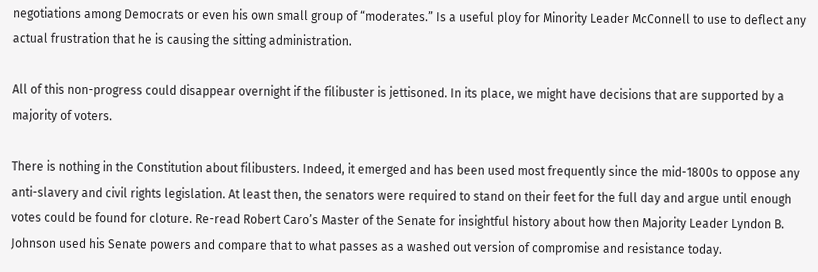negotiations among Democrats or even his own small group of “moderates.” Is a useful ploy for Minority Leader McConnell to use to deflect any actual frustration that he is causing the sitting administration.

All of this non-progress could disappear overnight if the filibuster is jettisoned. In its place, we might have decisions that are supported by a majority of voters.

There is nothing in the Constitution about filibusters. Indeed, it emerged and has been used most frequently since the mid-1800s to oppose any anti-slavery and civil rights legislation. At least then, the senators were required to stand on their feet for the full day and argue until enough votes could be found for cloture. Re-read Robert Caro’s Master of the Senate for insightful history about how then Majority Leader Lyndon B. Johnson used his Senate powers and compare that to what passes as a washed out version of compromise and resistance today.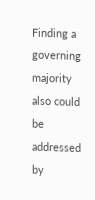Finding a governing majority also could be addressed by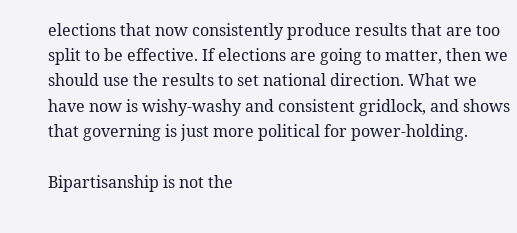elections that now consistently produce results that are too split to be effective. If elections are going to matter, then we should use the results to set national direction. What we have now is wishy-washy and consistent gridlock, and shows that governing is just more political for power-holding.

Bipartisanship is not the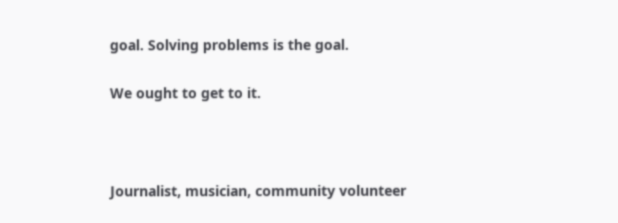goal. Solving problems is the goal.

We ought to get to it.



Journalist, musician, community volunteer